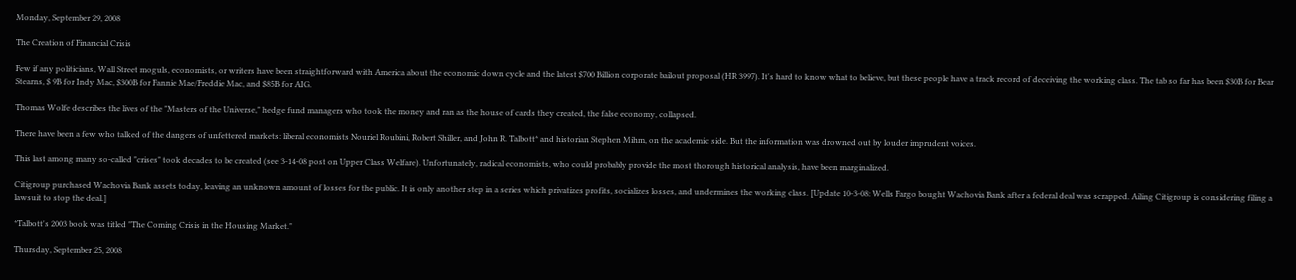Monday, September 29, 2008

The Creation of Financial Crisis

Few if any politicians, Wall Street moguls, economists, or writers have been straightforward with America about the economic down cycle and the latest $700 Billion corporate bailout proposal (HR 3997). It's hard to know what to believe, but these people have a track record of deceiving the working class. The tab so far has been $30B for Bear Stearns, $ 9B for Indy Mac, $300B for Fannie Mae/Freddie Mac, and $85B for AIG.

Thomas Wolfe describes the lives of the "Masters of the Universe," hedge fund managers who took the money and ran as the house of cards they created, the false economy, collapsed.

There have been a few who talked of the dangers of unfettered markets: liberal economists Nouriel Roubini, Robert Shiller, and John R. Talbott* and historian Stephen Mihm, on the academic side. But the information was drowned out by louder imprudent voices.

This last among many so-called "crises" took decades to be created (see 3-14-08 post on Upper Class Welfare). Unfortunately, radical economists, who could probably provide the most thorough historical analysis, have been marginalized.

Citigroup purchased Wachovia Bank assets today, leaving an unknown amount of losses for the public. It is only another step in a series which privatizes profits, socializes losses, and undermines the working class. [Update 10-3-08: Wells Fargo bought Wachovia Bank after a federal deal was scrapped. Ailing Citigroup is considering filing a lawsuit to stop the deal.]

*Talbott's 2003 book was titled "The Coming Crisis in the Housing Market."

Thursday, September 25, 2008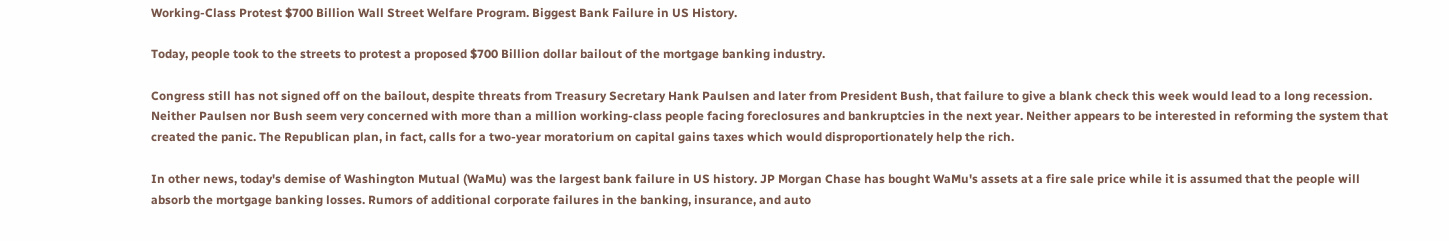Working-Class Protest $700 Billion Wall Street Welfare Program. Biggest Bank Failure in US History.

Today, people took to the streets to protest a proposed $700 Billion dollar bailout of the mortgage banking industry.

Congress still has not signed off on the bailout, despite threats from Treasury Secretary Hank Paulsen and later from President Bush, that failure to give a blank check this week would lead to a long recession. Neither Paulsen nor Bush seem very concerned with more than a million working-class people facing foreclosures and bankruptcies in the next year. Neither appears to be interested in reforming the system that created the panic. The Republican plan, in fact, calls for a two-year moratorium on capital gains taxes which would disproportionately help the rich.

In other news, today's demise of Washington Mutual (WaMu) was the largest bank failure in US history. JP Morgan Chase has bought WaMu's assets at a fire sale price while it is assumed that the people will absorb the mortgage banking losses. Rumors of additional corporate failures in the banking, insurance, and auto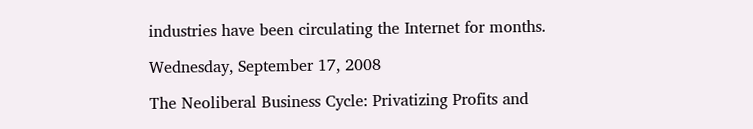industries have been circulating the Internet for months.

Wednesday, September 17, 2008

The Neoliberal Business Cycle: Privatizing Profits and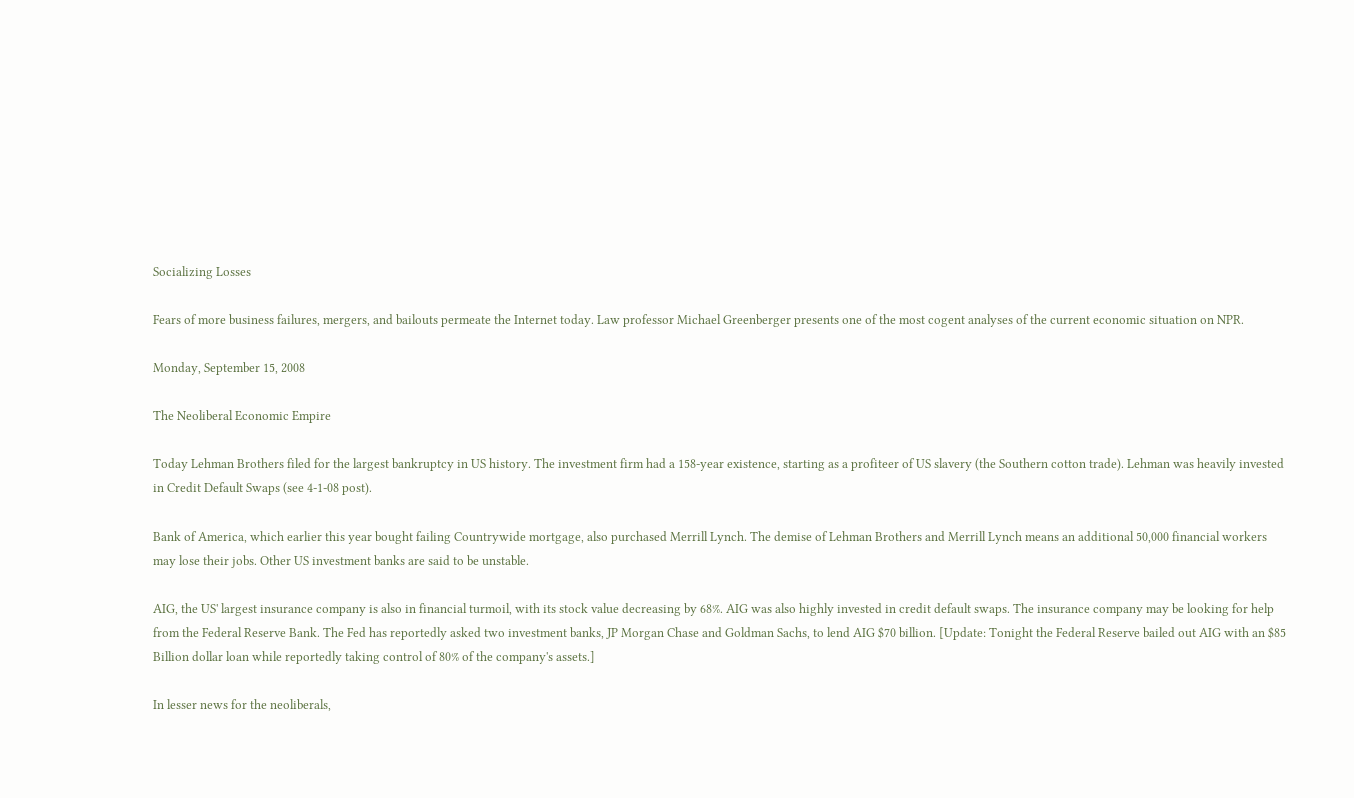Socializing Losses

Fears of more business failures, mergers, and bailouts permeate the Internet today. Law professor Michael Greenberger presents one of the most cogent analyses of the current economic situation on NPR.

Monday, September 15, 2008

The Neoliberal Economic Empire

Today Lehman Brothers filed for the largest bankruptcy in US history. The investment firm had a 158-year existence, starting as a profiteer of US slavery (the Southern cotton trade). Lehman was heavily invested in Credit Default Swaps (see 4-1-08 post).

Bank of America, which earlier this year bought failing Countrywide mortgage, also purchased Merrill Lynch. The demise of Lehman Brothers and Merrill Lynch means an additional 50,000 financial workers may lose their jobs. Other US investment banks are said to be unstable.

AIG, the US' largest insurance company is also in financial turmoil, with its stock value decreasing by 68%. AIG was also highly invested in credit default swaps. The insurance company may be looking for help from the Federal Reserve Bank. The Fed has reportedly asked two investment banks, JP Morgan Chase and Goldman Sachs, to lend AIG $70 billion. [Update: Tonight the Federal Reserve bailed out AIG with an $85 Billion dollar loan while reportedly taking control of 80% of the company's assets.]

In lesser news for the neoliberals,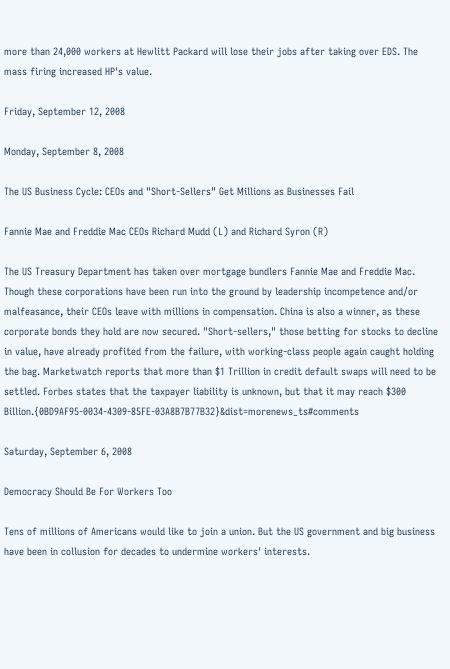more than 24,000 workers at Hewlitt Packard will lose their jobs after taking over EDS. The mass firing increased HP's value.

Friday, September 12, 2008

Monday, September 8, 2008

The US Business Cycle: CEOs and "Short-Sellers" Get Millions as Businesses Fail

Fannie Mae and Freddie Mac CEOs Richard Mudd (L) and Richard Syron (R)

The US Treasury Department has taken over mortgage bundlers Fannie Mae and Freddie Mac. Though these corporations have been run into the ground by leadership incompetence and/or malfeasance, their CEOs leave with millions in compensation. China is also a winner, as these corporate bonds they hold are now secured. "Short-sellers," those betting for stocks to decline in value, have already profited from the failure, with working-class people again caught holding the bag. Marketwatch reports that more than $1 Trillion in credit default swaps will need to be settled. Forbes states that the taxpayer liability is unknown, but that it may reach $300 Billion.{0BD9AF95-0034-4309-85FE-03A8B7B77B32}&dist=morenews_ts#comments

Saturday, September 6, 2008

Democracy Should Be For Workers Too

Tens of millions of Americans would like to join a union. But the US government and big business have been in collusion for decades to undermine workers' interests.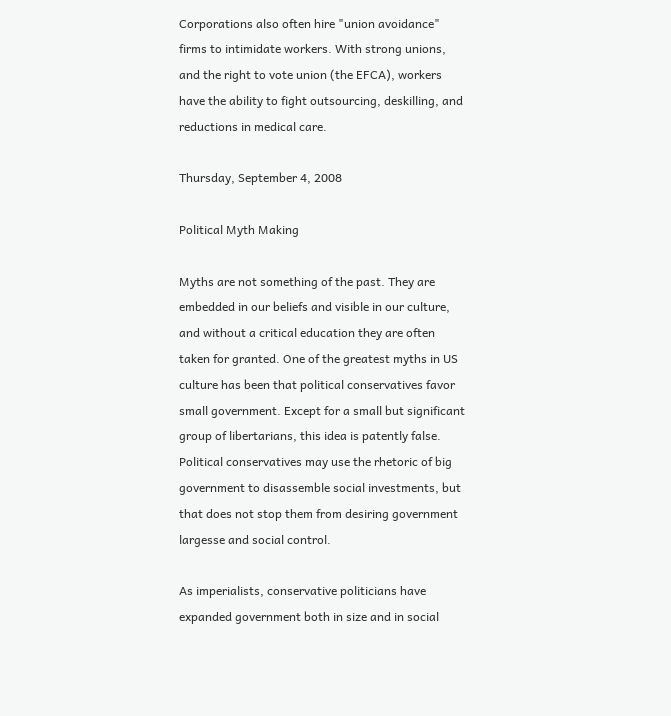Corporations also often hire "union avoidance" firms to intimidate workers. With strong unions, and the right to vote union (the EFCA), workers have the ability to fight outsourcing, deskilling, and reductions in medical care.

Thursday, September 4, 2008

Political Myth Making

Myths are not something of the past. They are embedded in our beliefs and visible in our culture, and without a critical education they are often taken for granted. One of the greatest myths in US culture has been that political conservatives favor small government. Except for a small but significant group of libertarians, this idea is patently false. Political conservatives may use the rhetoric of big government to disassemble social investments, but that does not stop them from desiring government largesse and social control.

As imperialists, conservative politicians have expanded government both in size and in social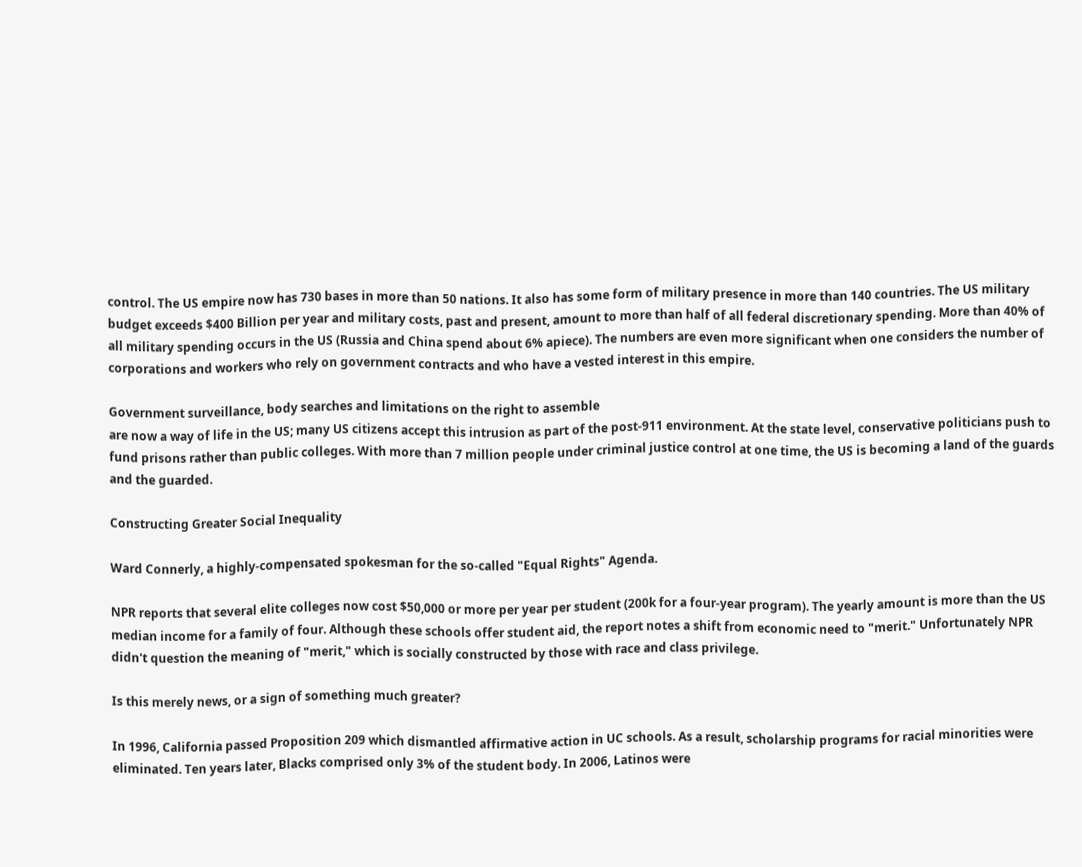control. The US empire now has 730 bases in more than 50 nations. It also has some form of military presence in more than 140 countries. The US military budget exceeds $400 Billion per year and military costs, past and present, amount to more than half of all federal discretionary spending. More than 40% of all military spending occurs in the US (Russia and China spend about 6% apiece). The numbers are even more significant when one considers the number of corporations and workers who rely on government contracts and who have a vested interest in this empire.

Government surveillance, body searches and limitations on the right to assemble
are now a way of life in the US; many US citizens accept this intrusion as part of the post-911 environment. At the state level, conservative politicians push to fund prisons rather than public colleges. With more than 7 million people under criminal justice control at one time, the US is becoming a land of the guards and the guarded.

Constructing Greater Social Inequality

Ward Connerly, a highly-compensated spokesman for the so-called "Equal Rights" Agenda.

NPR reports that several elite colleges now cost $50,000 or more per year per student (200k for a four-year program). The yearly amount is more than the US median income for a family of four. Although these schools offer student aid, the report notes a shift from economic need to "merit." Unfortunately NPR didn't question the meaning of "merit," which is socially constructed by those with race and class privilege.

Is this merely news, or a sign of something much greater?

In 1996, California passed Proposition 209 which dismantled affirmative action in UC schools. As a result, scholarship programs for racial minorities were eliminated. Ten years later, Blacks comprised only 3% of the student body. In 2006, Latinos were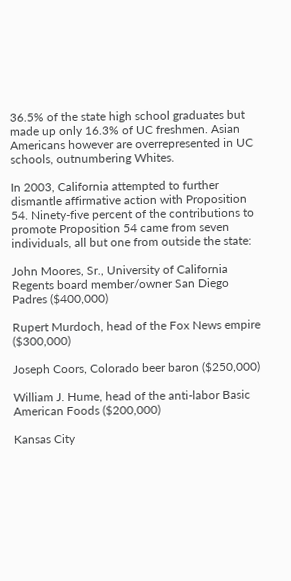36.5% of the state high school graduates but made up only 16.3% of UC freshmen. Asian Americans however are overrepresented in UC schools, outnumbering Whites.

In 2003, California attempted to further dismantle affirmative action with Proposition 54. Ninety-five percent of the contributions to promote Proposition 54 came from seven individuals, all but one from outside the state:

John Moores, Sr., University of California Regents board member/owner San Diego Padres ($400,000)

Rupert Murdoch, head of the Fox News empire ($300,000)

Joseph Coors, Colorado beer baron ($250,000)

William J. Hume, head of the anti-labor Basic American Foods ($200,000)

Kansas City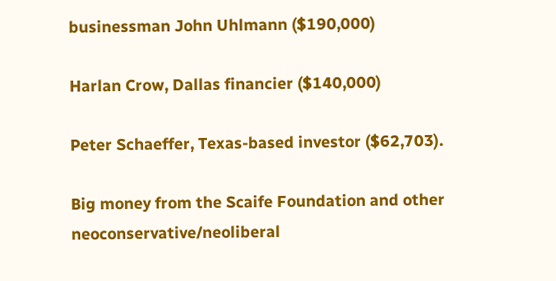businessman John Uhlmann ($190,000)

Harlan Crow, Dallas financier ($140,000)

Peter Schaeffer, Texas-based investor ($62,703).

Big money from the Scaife Foundation and other neoconservative/neoliberal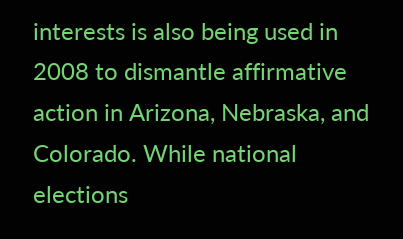interests is also being used in 2008 to dismantle affirmative action in Arizona, Nebraska, and Colorado. While national elections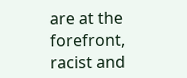are at the forefront, racist and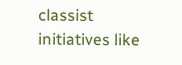classist initiatives like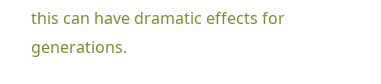this can have dramatic effects for generations.